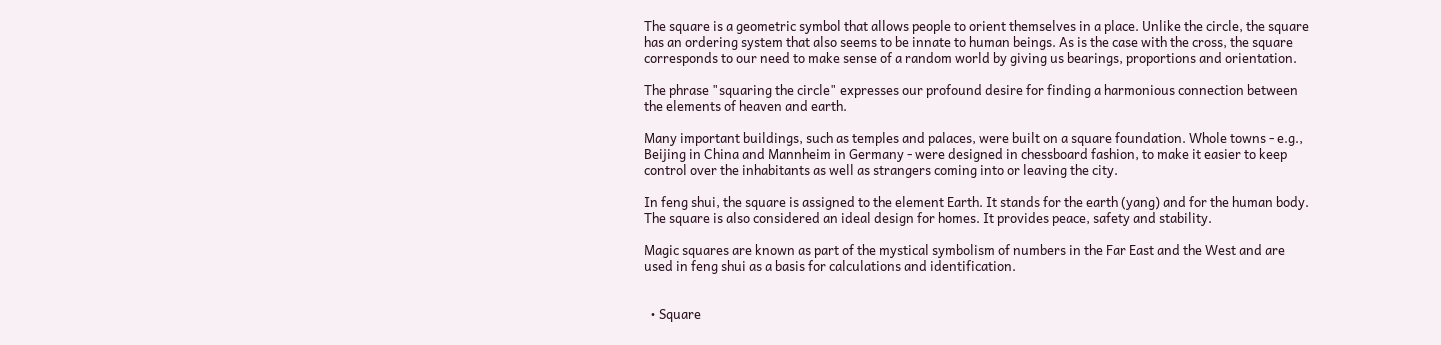The square is a geometric symbol that allows people to orient themselves in a place. Unlike the circle, the square has an ordering system that also seems to be innate to human beings. As is the case with the cross, the square corresponds to our need to make sense of a random world by giving us bearings, proportions and orientation.

The phrase "squaring the circle" expresses our profound desire for finding a harmonious connection between the elements of heaven and earth.

Many important buildings, such as temples and palaces, were built on a square foundation. Whole towns - e.g., Beijing in China and Mannheim in Germany - were designed in chessboard fashion, to make it easier to keep control over the inhabitants as well as strangers coming into or leaving the city.

In feng shui, the square is assigned to the element Earth. It stands for the earth (yang) and for the human body. The square is also considered an ideal design for homes. It provides peace, safety and stability.

Magic squares are known as part of the mystical symbolism of numbers in the Far East and the West and are used in feng shui as a basis for calculations and identification.


  • Square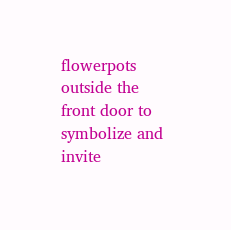flowerpots outside the front door to symbolize and invite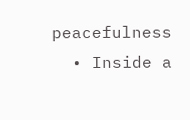peacefulness
  • Inside a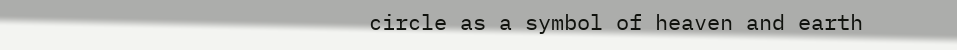circle as a symbol of heaven and earth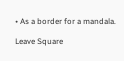• As a border for a mandala.

Leave Square